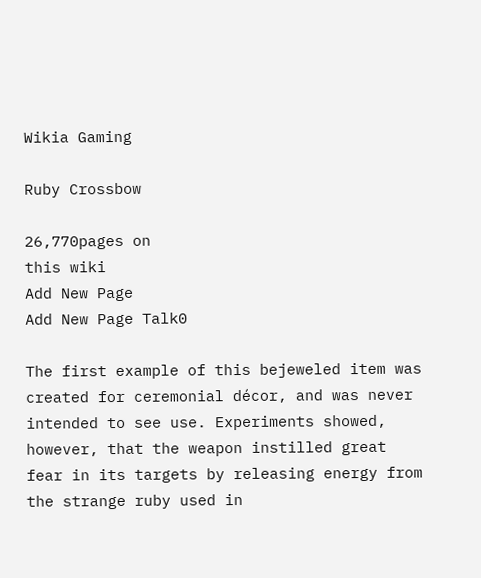Wikia Gaming

Ruby Crossbow

26,770pages on
this wiki
Add New Page
Add New Page Talk0

The first example of this bejeweled item was created for ceremonial décor, and was never intended to see use. Experiments showed, however, that the weapon instilled great fear in its targets by releasing energy from the strange ruby used in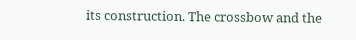its construction. The crossbow and the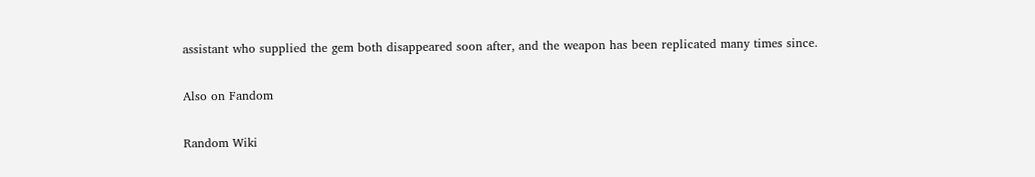assistant who supplied the gem both disappeared soon after, and the weapon has been replicated many times since.

Also on Fandom

Random Wiki